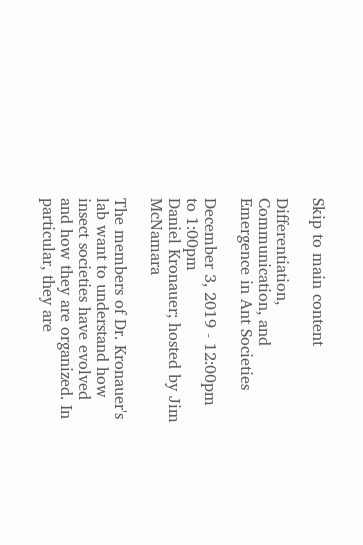Skip to main content

Differentiation, Communication, and Emergence in Ant Societies

December 3, 2019 - 12:00pm to 1:00pm
Daniel Kronauer; hosted by Jim McNamara

The members of Dr. Kronauer's lab want to understand how insect societies have evolved and how they are organized. In particular, they are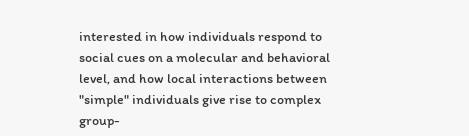interested in how individuals respond to social cues on a molecular and behavioral level, and how local interactions between "simple" individuals give rise to complex group-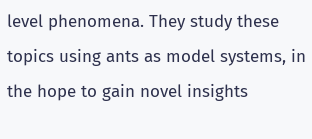level phenomena. They study these topics using ants as model systems, in the hope to gain novel insights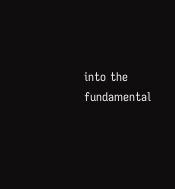into the fundamental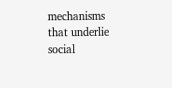mechanisms that underlie social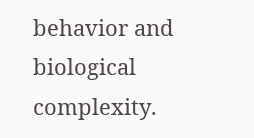behavior and biological complexity.